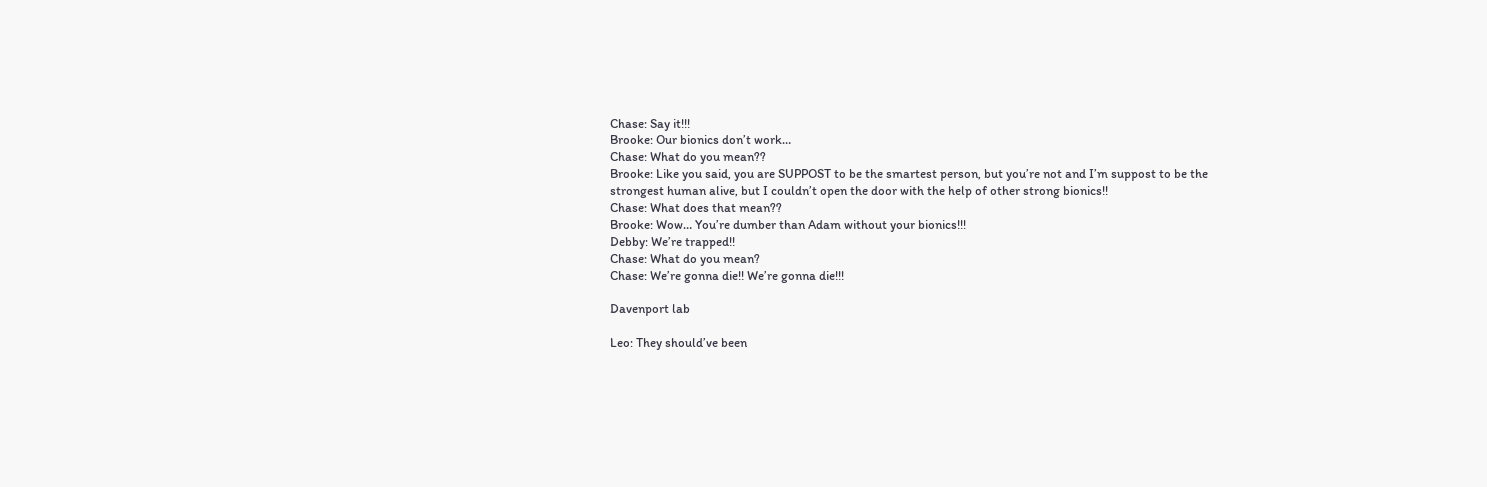Chase: Say it!!!
Brooke: Our bionics don’t work…
Chase: What do you mean??
Brooke: Like you said, you are SUPPOST to be the smartest person, but you’re not and I’m suppost to be the strongest human alive, but I couldn’t open the door with the help of other strong bionics!!
Chase: What does that mean??
Brooke: Wow… You’re dumber than Adam without your bionics!!!
Debby: We’re trapped!!
Chase: What do you mean?
Chase: We’re gonna die!! We’re gonna die!!!

Davenport lab

Leo: They should’ve been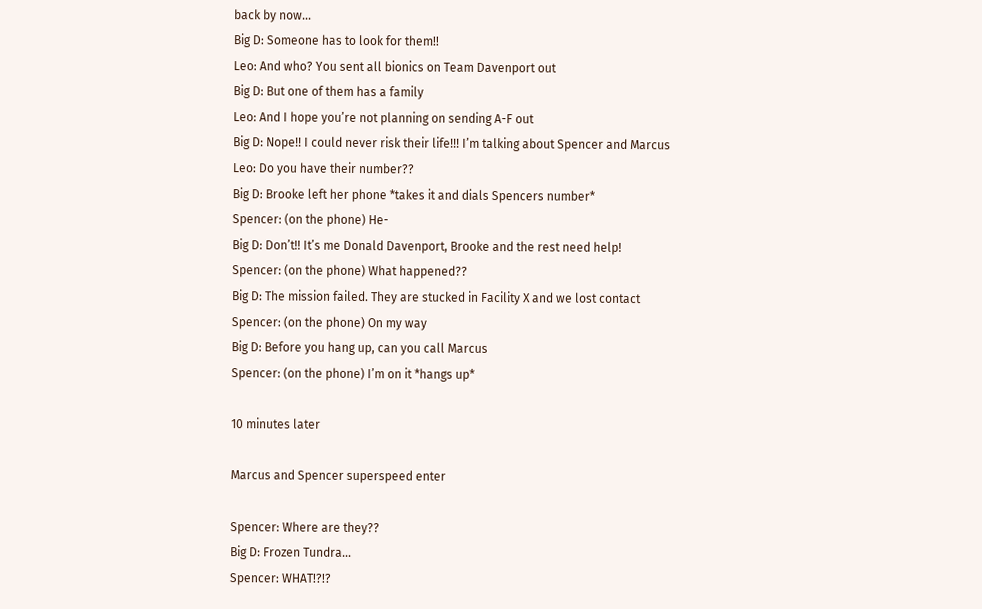back by now...
Big D: Someone has to look for them!!
Leo: And who? You sent all bionics on Team Davenport out
Big D: But one of them has a family
Leo: And I hope you’re not planning on sending A-F out
Big D: Nope!! I could never risk their life!!! I’m talking about Spencer and Marcus
Leo: Do you have their number??
Big D: Brooke left her phone *takes it and dials Spencers number*
Spencer: (on the phone) He-
Big D: Don’t!! It’s me Donald Davenport, Brooke and the rest need help!
Spencer: (on the phone) What happened??
Big D: The mission failed. They are stucked in Facility X and we lost contact
Spencer: (on the phone) On my way
Big D: Before you hang up, can you call Marcus
Spencer: (on the phone) I’m on it *hangs up*

10 minutes later

Marcus and Spencer superspeed enter

Spencer: Where are they??
Big D: Frozen Tundra…
Spencer: WHAT!?!?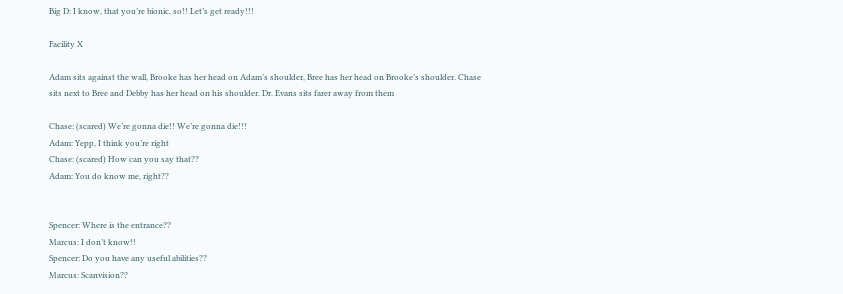Big D: I know, that you’re bionic, so!! Let’s get ready!!!

Facility X

Adam sits against the wall, Brooke has her head on Adam’s shoulder, Bree has her head on Brooke’s shoulder. Chase sits next to Bree and Debby has her head on his shoulder. Dr. Evans sits farer away from them

Chase: (scared) We’re gonna die!! We’re gonna die!!!
Adam: Yepp, I think you’re right
Chase: (scared) How can you say that??
Adam: You do know me, right??


Spencer: Where is the entrance??
Marcus: I don’t know!!
Spencer: Do you have any useful abilities??
Marcus: Scanvision??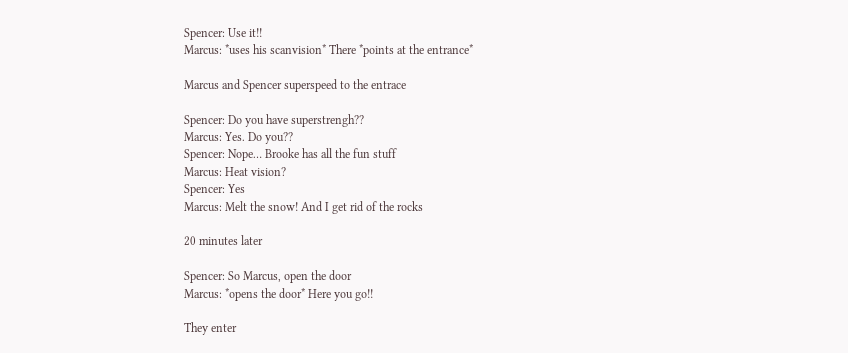Spencer: Use it!!
Marcus: *uses his scanvision* There *points at the entrance*

Marcus and Spencer superspeed to the entrace

Spencer: Do you have superstrengh??
Marcus: Yes. Do you??
Spencer: Nope… Brooke has all the fun stuff
Marcus: Heat vision?
Spencer: Yes
Marcus: Melt the snow! And I get rid of the rocks

20 minutes later

Spencer: So Marcus, open the door
Marcus: *opens the door* Here you go!!

They enter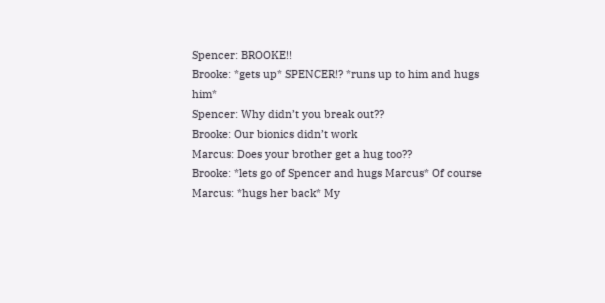Spencer: BROOKE!!
Brooke: *gets up* SPENCER!? *runs up to him and hugs him*
Spencer: Why didn’t you break out??
Brooke: Our bionics didn’t work
Marcus: Does your brother get a hug too??
Brooke: *lets go of Spencer and hugs Marcus* Of course
Marcus: *hugs her back* My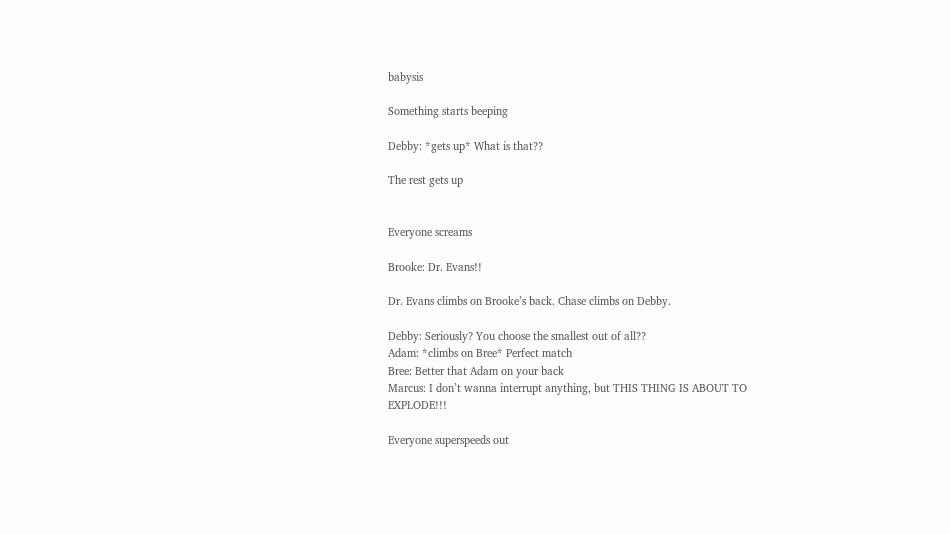babysis

Something starts beeping

Debby: *gets up* What is that??

The rest gets up


Everyone screams

Brooke: Dr. Evans!!

Dr. Evans climbs on Brooke’s back. Chase climbs on Debby.

Debby: Seriously? You choose the smallest out of all??
Adam: *climbs on Bree* Perfect match
Bree: Better that Adam on your back
Marcus: I don’t wanna interrupt anything, but THIS THING IS ABOUT TO EXPLODE!!!

Everyone superspeeds out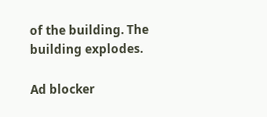of the building. The building explodes.

Ad blocker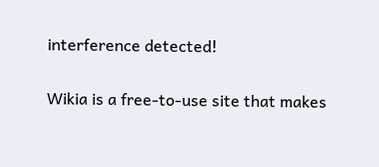interference detected!

Wikia is a free-to-use site that makes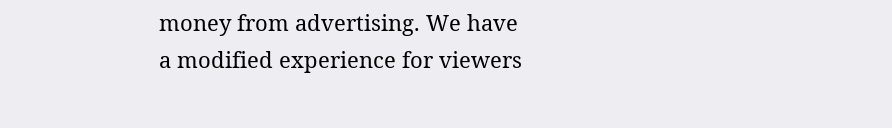money from advertising. We have a modified experience for viewers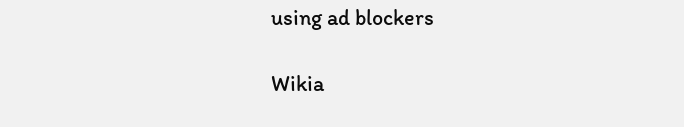using ad blockers

Wikia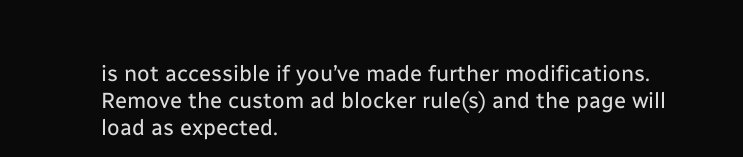is not accessible if you’ve made further modifications. Remove the custom ad blocker rule(s) and the page will load as expected.